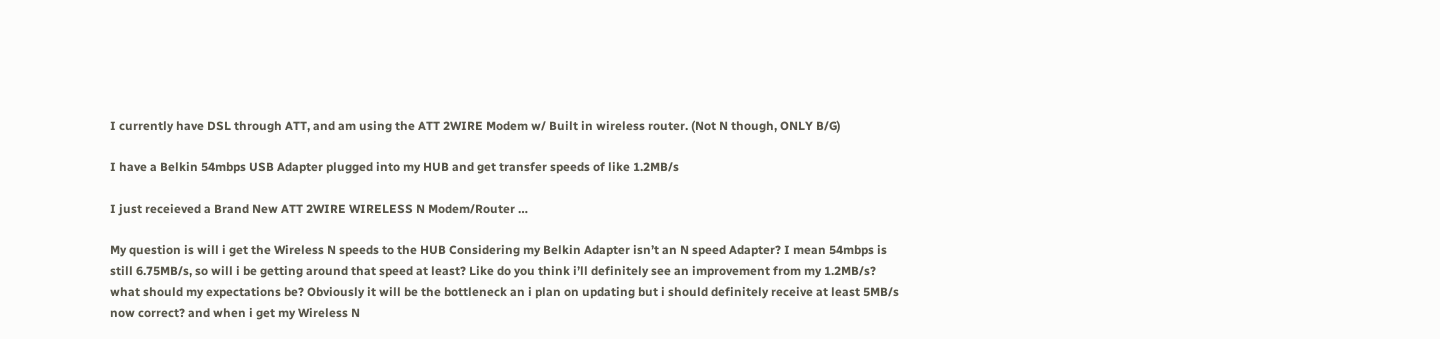I currently have DSL through ATT, and am using the ATT 2WIRE Modem w/ Built in wireless router. (Not N though, ONLY B/G)

I have a Belkin 54mbps USB Adapter plugged into my HUB and get transfer speeds of like 1.2MB/s

I just receieved a Brand New ATT 2WIRE WIRELESS N Modem/Router …

My question is will i get the Wireless N speeds to the HUB Considering my Belkin Adapter isn’t an N speed Adapter? I mean 54mbps is still 6.75MB/s, so will i be getting around that speed at least? Like do you think i’ll definitely see an improvement from my 1.2MB/s? what should my expectations be? Obviously it will be the bottleneck an i plan on updating but i should definitely receive at least 5MB/s now correct? and when i get my Wireless N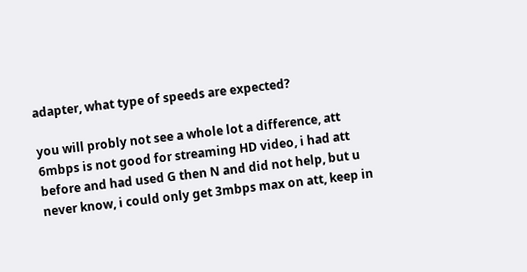adapter, what type of speeds are expected?

you will probly not see a whole lot a difference, att 6mbps is not good for streaming HD video, i had att before and had used G then N and did not help, but u never know, i could only get 3mbps max on att, keep in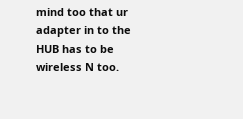mind too that ur adapter in to the HUB has to be wireless N too.